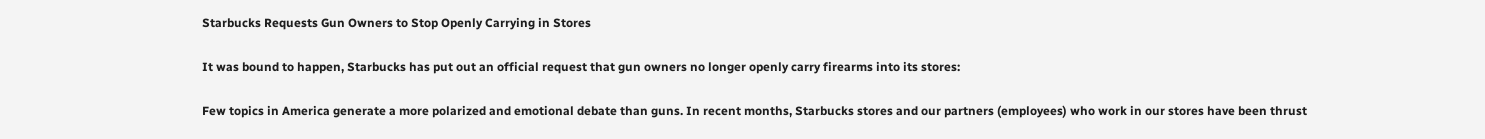Starbucks Requests Gun Owners to Stop Openly Carrying in Stores

It was bound to happen, Starbucks has put out an official request that gun owners no longer openly carry firearms into its stores:

Few topics in America generate a more polarized and emotional debate than guns. In recent months, Starbucks stores and our partners (employees) who work in our stores have been thrust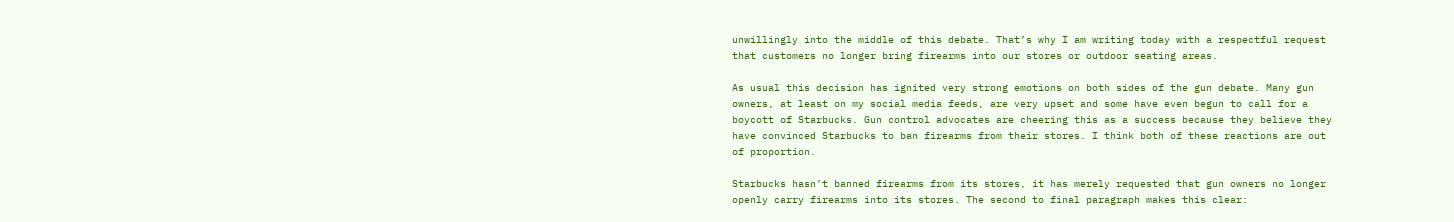unwillingly into the middle of this debate. That’s why I am writing today with a respectful request that customers no longer bring firearms into our stores or outdoor seating areas.

As usual this decision has ignited very strong emotions on both sides of the gun debate. Many gun owners, at least on my social media feeds, are very upset and some have even begun to call for a boycott of Starbucks. Gun control advocates are cheering this as a success because they believe they have convinced Starbucks to ban firearms from their stores. I think both of these reactions are out of proportion.

Starbucks hasn’t banned firearms from its stores, it has merely requested that gun owners no longer openly carry firearms into its stores. The second to final paragraph makes this clear: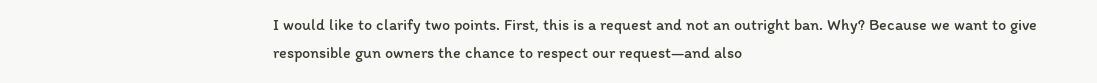I would like to clarify two points. First, this is a request and not an outright ban. Why? Because we want to give responsible gun owners the chance to respect our request—and also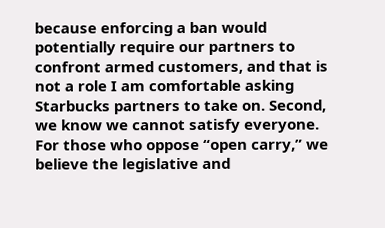because enforcing a ban would potentially require our partners to confront armed customers, and that is not a role I am comfortable asking Starbucks partners to take on. Second, we know we cannot satisfy everyone. For those who oppose “open carry,” we believe the legislative and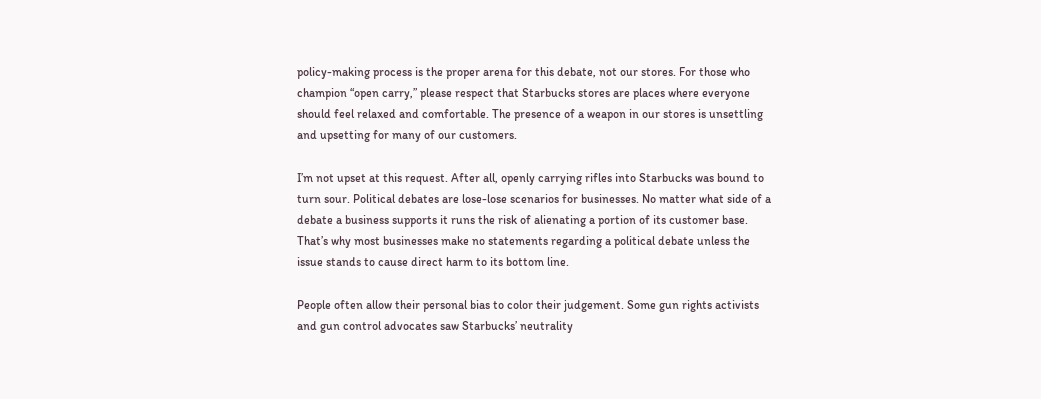policy-making process is the proper arena for this debate, not our stores. For those who champion “open carry,” please respect that Starbucks stores are places where everyone should feel relaxed and comfortable. The presence of a weapon in our stores is unsettling and upsetting for many of our customers.

I’m not upset at this request. After all, openly carrying rifles into Starbucks was bound to turn sour. Political debates are lose-lose scenarios for businesses. No matter what side of a debate a business supports it runs the risk of alienating a portion of its customer base. That’s why most businesses make no statements regarding a political debate unless the issue stands to cause direct harm to its bottom line.

People often allow their personal bias to color their judgement. Some gun rights activists and gun control advocates saw Starbucks’ neutrality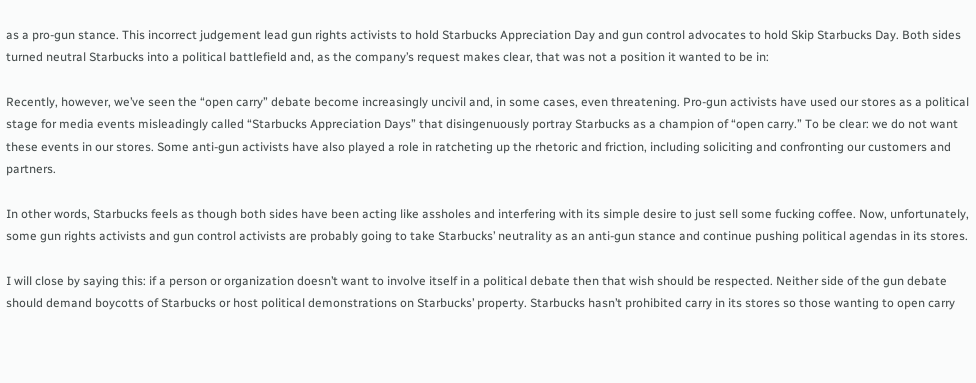as a pro-gun stance. This incorrect judgement lead gun rights activists to hold Starbucks Appreciation Day and gun control advocates to hold Skip Starbucks Day. Both sides turned neutral Starbucks into a political battlefield and, as the company’s request makes clear, that was not a position it wanted to be in:

Recently, however, we’ve seen the “open carry” debate become increasingly uncivil and, in some cases, even threatening. Pro-gun activists have used our stores as a political stage for media events misleadingly called “Starbucks Appreciation Days” that disingenuously portray Starbucks as a champion of “open carry.” To be clear: we do not want these events in our stores. Some anti-gun activists have also played a role in ratcheting up the rhetoric and friction, including soliciting and confronting our customers and partners.

In other words, Starbucks feels as though both sides have been acting like assholes and interfering with its simple desire to just sell some fucking coffee. Now, unfortunately, some gun rights activists and gun control activists are probably going to take Starbucks’ neutrality as an anti-gun stance and continue pushing political agendas in its stores.

I will close by saying this: if a person or organization doesn’t want to involve itself in a political debate then that wish should be respected. Neither side of the gun debate should demand boycotts of Starbucks or host political demonstrations on Starbucks’ property. Starbucks hasn’t prohibited carry in its stores so those wanting to open carry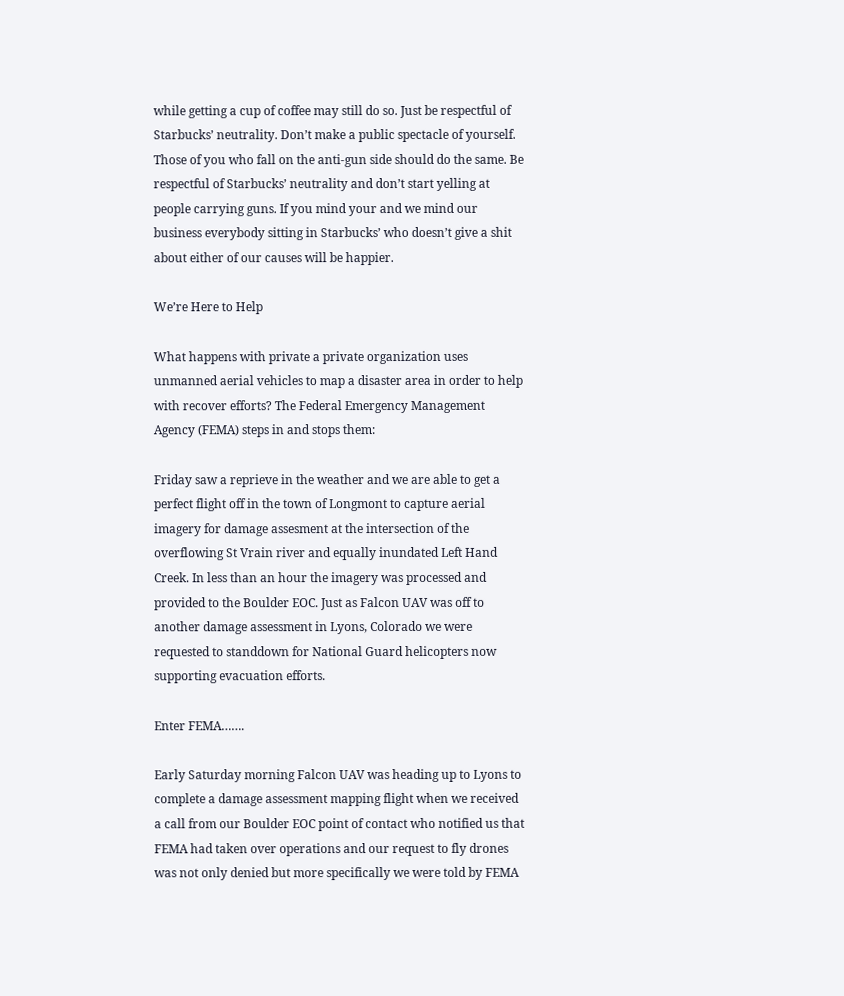while getting a cup of coffee may still do so. Just be respectful of Starbucks’ neutrality. Don’t make a public spectacle of yourself. Those of you who fall on the anti-gun side should do the same. Be respectful of Starbucks’ neutrality and don’t start yelling at people carrying guns. If you mind your and we mind our business everybody sitting in Starbucks’ who doesn’t give a shit about either of our causes will be happier.

We’re Here to Help

What happens with private a private organization uses unmanned aerial vehicles to map a disaster area in order to help with recover efforts? The Federal Emergency Management Agency (FEMA) steps in and stops them:

Friday saw a reprieve in the weather and we are able to get a perfect flight off in the town of Longmont to capture aerial imagery for damage assesment at the intersection of the overflowing St Vrain river and equally inundated Left Hand Creek. In less than an hour the imagery was processed and provided to the Boulder EOC. Just as Falcon UAV was off to another damage assessment in Lyons, Colorado we were requested to standdown for National Guard helicopters now supporting evacuation efforts.

Enter FEMA…….

Early Saturday morning Falcon UAV was heading up to Lyons to complete a damage assessment mapping flight when we received a call from our Boulder EOC point of contact who notified us that FEMA had taken over operations and our request to fly drones was not only denied but more specifically we were told by FEMA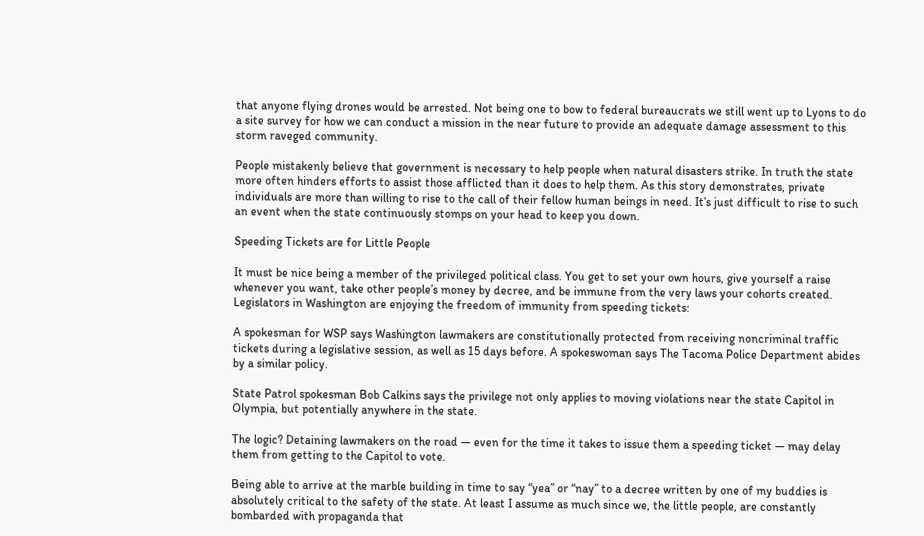that anyone flying drones would be arrested. Not being one to bow to federal bureaucrats we still went up to Lyons to do a site survey for how we can conduct a mission in the near future to provide an adequate damage assessment to this storm raveged community.

People mistakenly believe that government is necessary to help people when natural disasters strike. In truth the state more often hinders efforts to assist those afflicted than it does to help them. As this story demonstrates, private individuals are more than willing to rise to the call of their fellow human beings in need. It’s just difficult to rise to such an event when the state continuously stomps on your head to keep you down.

Speeding Tickets are for Little People

It must be nice being a member of the privileged political class. You get to set your own hours, give yourself a raise whenever you want, take other people’s money by decree, and be immune from the very laws your cohorts created. Legislators in Washington are enjoying the freedom of immunity from speeding tickets:

A spokesman for WSP says Washington lawmakers are constitutionally protected from receiving noncriminal traffic tickets during a legislative session, as well as 15 days before. A spokeswoman says The Tacoma Police Department abides by a similar policy.

State Patrol spokesman Bob Calkins says the privilege not only applies to moving violations near the state Capitol in Olympia, but potentially anywhere in the state.

The logic? Detaining lawmakers on the road — even for the time it takes to issue them a speeding ticket — may delay them from getting to the Capitol to vote.

Being able to arrive at the marble building in time to say “yea” or “nay” to a decree written by one of my buddies is absolutely critical to the safety of the state. At least I assume as much since we, the little people, are constantly bombarded with propaganda that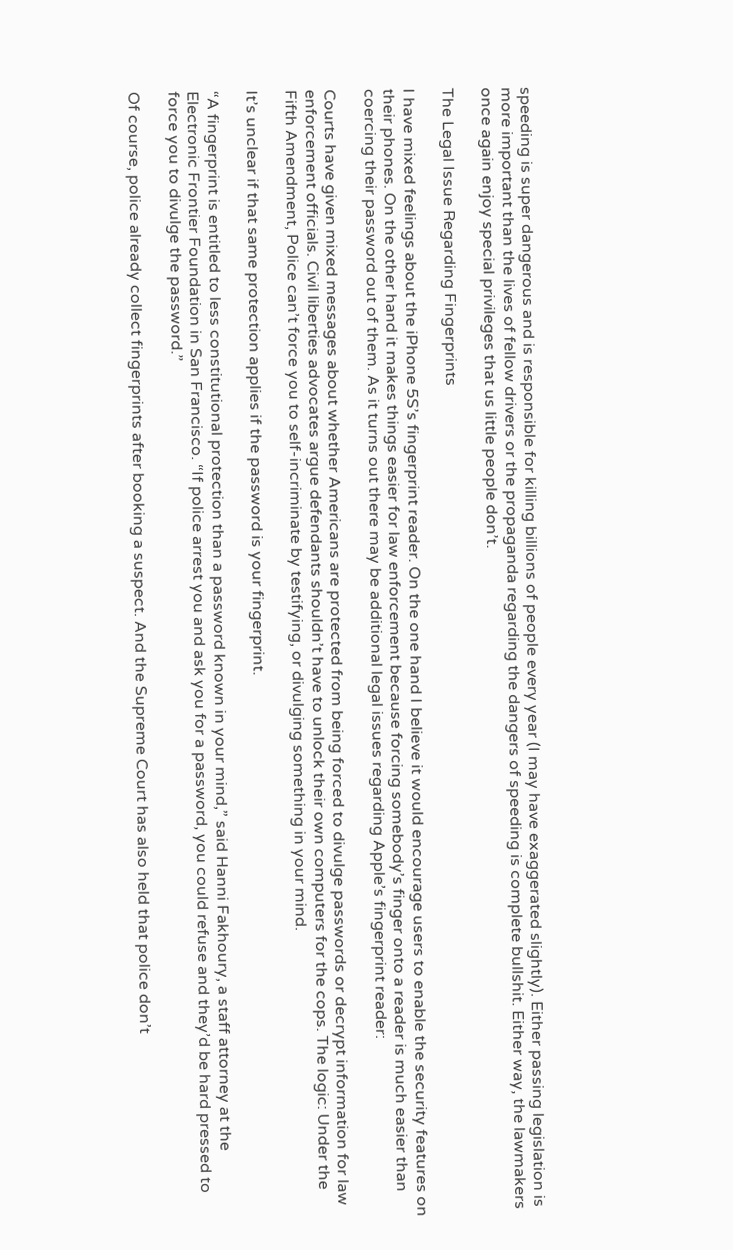speeding is super dangerous and is responsible for killing billions of people every year (I may have exaggerated slightly). Either passing legislation is more important than the lives of fellow drivers or the propaganda regarding the dangers of speeding is complete bullshit. Either way, the lawmakers once again enjoy special privileges that us little people don’t.

The Legal Issue Regarding Fingerprints

I have mixed feelings about the iPhone 5S’s fingerprint reader. On the one hand I believe it would encourage users to enable the security features on their phones. On the other hand it makes things easier for law enforcement because forcing somebody’s finger onto a reader is much easier than coercing their password out of them. As it turns out there may be additional legal issues regarding Apple’s fingerprint reader:

Courts have given mixed messages about whether Americans are protected from being forced to divulge passwords or decrypt information for law enforcement officials. Civil liberties advocates argue defendants shouldn’t have to unlock their own computers for the cops. The logic: Under the Fifth Amendment, Police can’t force you to self-incriminate by testifying, or divulging something in your mind.

It’s unclear if that same protection applies if the password is your fingerprint.

“A fingerprint is entitled to less constitutional protection than a password known in your mind,” said Hanni Fakhoury, a staff attorney at the Electronic Frontier Foundation in San Francisco. “If police arrest you and ask you for a password, you could refuse and they’d be hard pressed to force you to divulge the password.”

Of course, police already collect fingerprints after booking a suspect. And the Supreme Court has also held that police don’t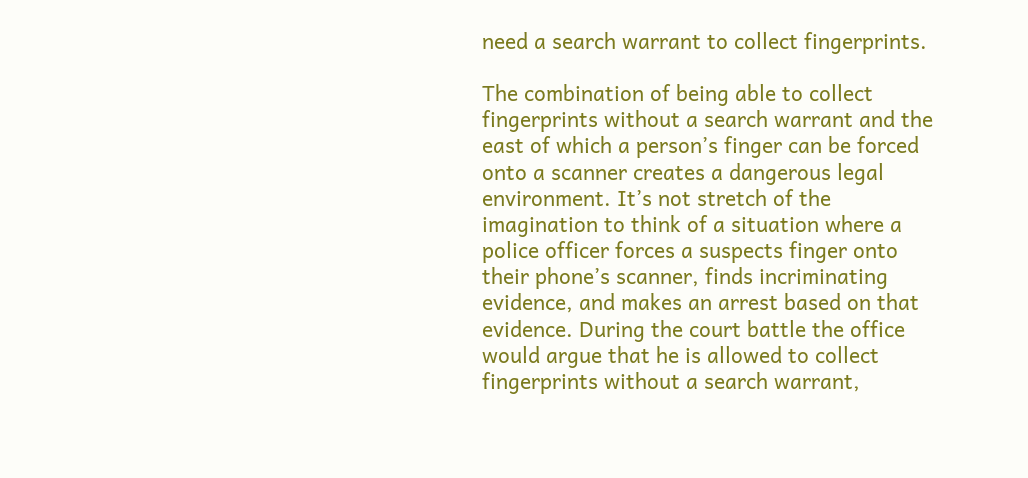need a search warrant to collect fingerprints.

The combination of being able to collect fingerprints without a search warrant and the east of which a person’s finger can be forced onto a scanner creates a dangerous legal environment. It’s not stretch of the imagination to think of a situation where a police officer forces a suspects finger onto their phone’s scanner, finds incriminating evidence, and makes an arrest based on that evidence. During the court battle the office would argue that he is allowed to collect fingerprints without a search warrant,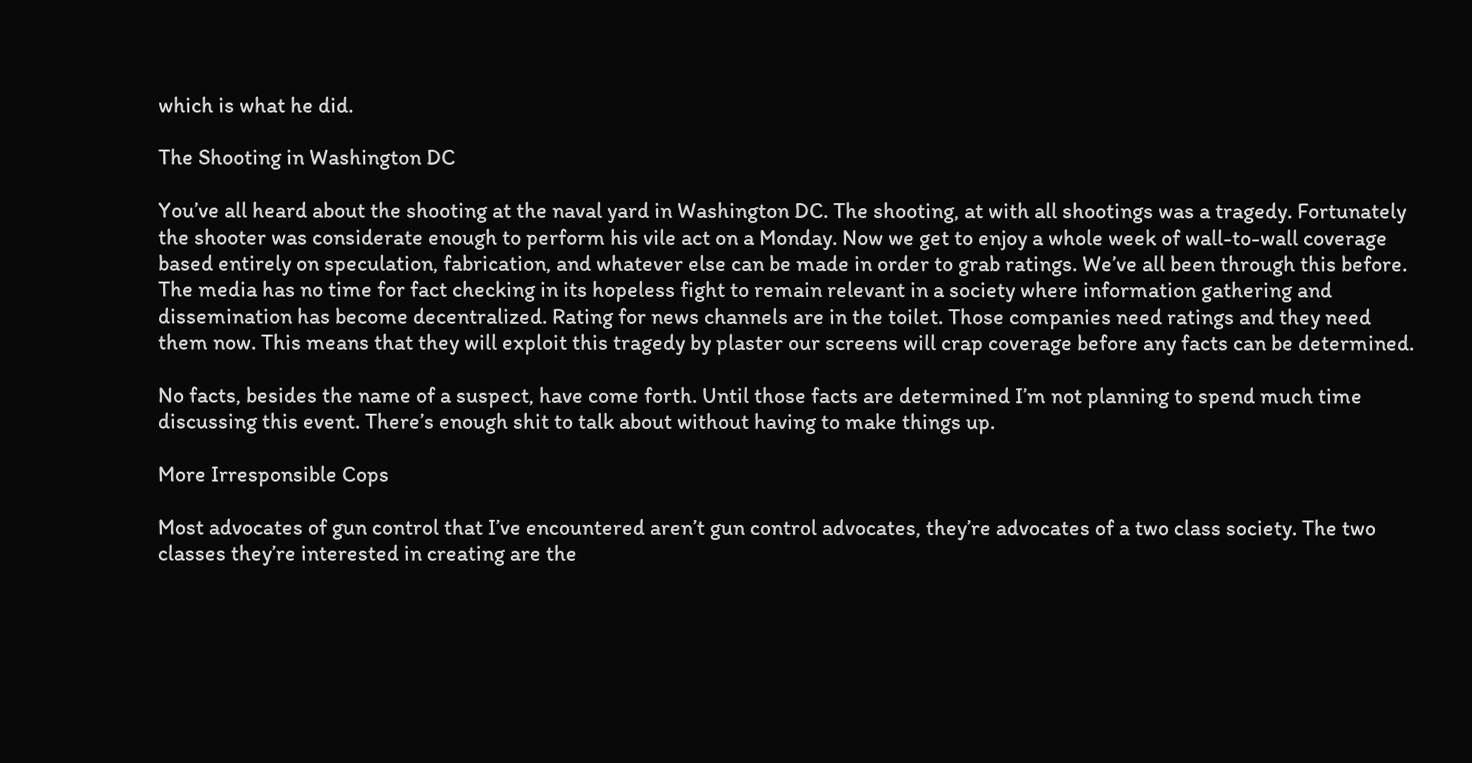which is what he did.

The Shooting in Washington DC

You’ve all heard about the shooting at the naval yard in Washington DC. The shooting, at with all shootings was a tragedy. Fortunately the shooter was considerate enough to perform his vile act on a Monday. Now we get to enjoy a whole week of wall-to-wall coverage based entirely on speculation, fabrication, and whatever else can be made in order to grab ratings. We’ve all been through this before. The media has no time for fact checking in its hopeless fight to remain relevant in a society where information gathering and dissemination has become decentralized. Rating for news channels are in the toilet. Those companies need ratings and they need them now. This means that they will exploit this tragedy by plaster our screens will crap coverage before any facts can be determined.

No facts, besides the name of a suspect, have come forth. Until those facts are determined I’m not planning to spend much time discussing this event. There’s enough shit to talk about without having to make things up.

More Irresponsible Cops

Most advocates of gun control that I’ve encountered aren’t gun control advocates, they’re advocates of a two class society. The two classes they’re interested in creating are the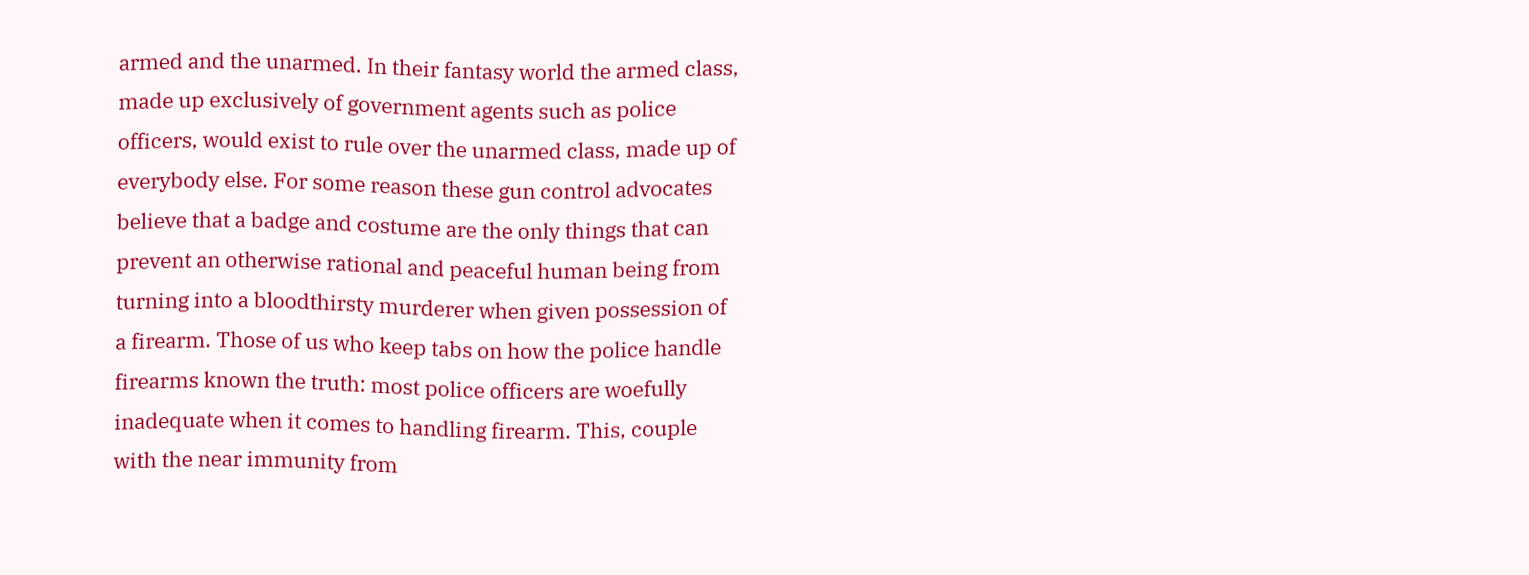armed and the unarmed. In their fantasy world the armed class, made up exclusively of government agents such as police officers, would exist to rule over the unarmed class, made up of everybody else. For some reason these gun control advocates believe that a badge and costume are the only things that can prevent an otherwise rational and peaceful human being from turning into a bloodthirsty murderer when given possession of a firearm. Those of us who keep tabs on how the police handle firearms known the truth: most police officers are woefully inadequate when it comes to handling firearm. This, couple with the near immunity from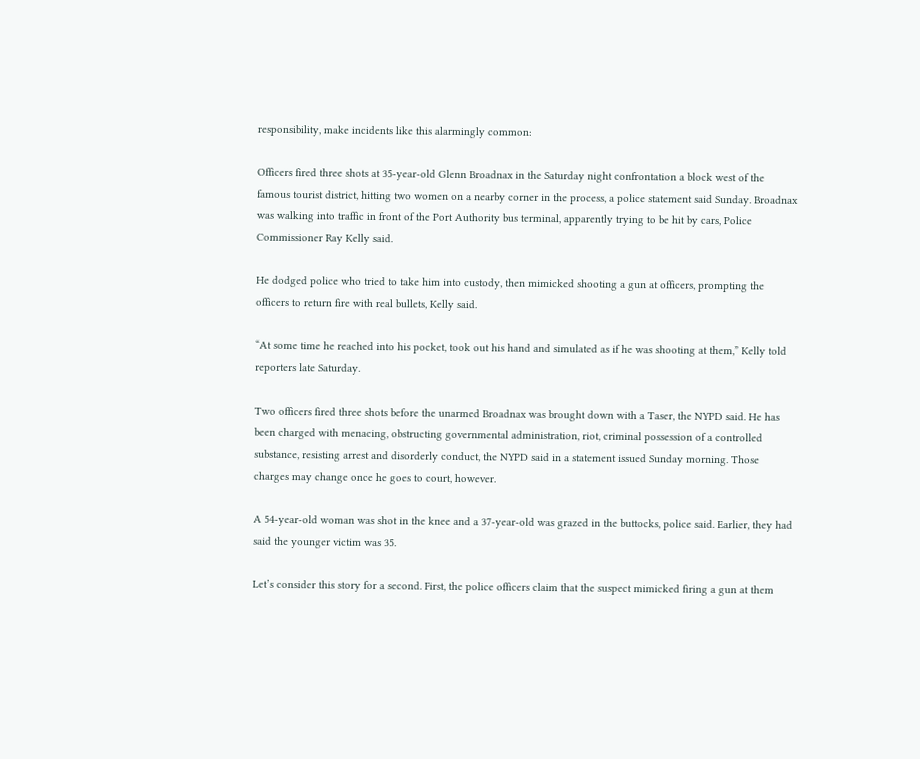responsibility, make incidents like this alarmingly common:

Officers fired three shots at 35-year-old Glenn Broadnax in the Saturday night confrontation a block west of the famous tourist district, hitting two women on a nearby corner in the process, a police statement said Sunday. Broadnax was walking into traffic in front of the Port Authority bus terminal, apparently trying to be hit by cars, Police Commissioner Ray Kelly said.

He dodged police who tried to take him into custody, then mimicked shooting a gun at officers, prompting the officers to return fire with real bullets, Kelly said.

“At some time he reached into his pocket, took out his hand and simulated as if he was shooting at them,” Kelly told reporters late Saturday.

Two officers fired three shots before the unarmed Broadnax was brought down with a Taser, the NYPD said. He has been charged with menacing, obstructing governmental administration, riot, criminal possession of a controlled substance, resisting arrest and disorderly conduct, the NYPD said in a statement issued Sunday morning. Those charges may change once he goes to court, however.

A 54-year-old woman was shot in the knee and a 37-year-old was grazed in the buttocks, police said. Earlier, they had said the younger victim was 35.

Let’s consider this story for a second. First, the police officers claim that the suspect mimicked firing a gun at them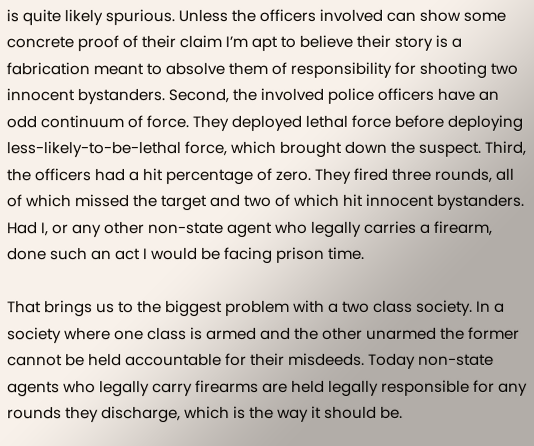is quite likely spurious. Unless the officers involved can show some concrete proof of their claim I’m apt to believe their story is a fabrication meant to absolve them of responsibility for shooting two innocent bystanders. Second, the involved police officers have an odd continuum of force. They deployed lethal force before deploying less-likely-to-be-lethal force, which brought down the suspect. Third, the officers had a hit percentage of zero. They fired three rounds, all of which missed the target and two of which hit innocent bystanders. Had I, or any other non-state agent who legally carries a firearm, done such an act I would be facing prison time.

That brings us to the biggest problem with a two class society. In a society where one class is armed and the other unarmed the former cannot be held accountable for their misdeeds. Today non-state agents who legally carry firearms are held legally responsible for any rounds they discharge, which is the way it should be.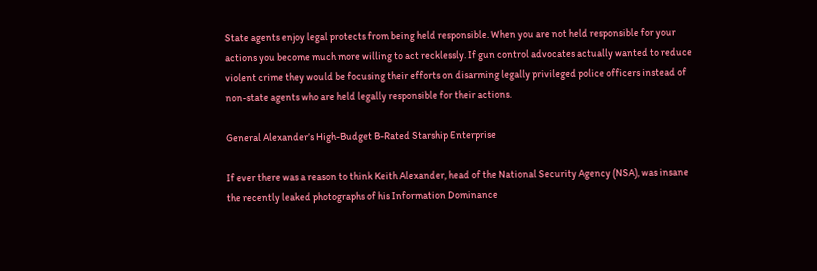State agents enjoy legal protects from being held responsible. When you are not held responsible for your actions you become much more willing to act recklessly. If gun control advocates actually wanted to reduce violent crime they would be focusing their efforts on disarming legally privileged police officers instead of non-state agents who are held legally responsible for their actions.

General Alexander’s High-Budget B-Rated Starship Enterprise

If ever there was a reason to think Keith Alexander, head of the National Security Agency (NSA), was insane the recently leaked photographs of his Information Dominance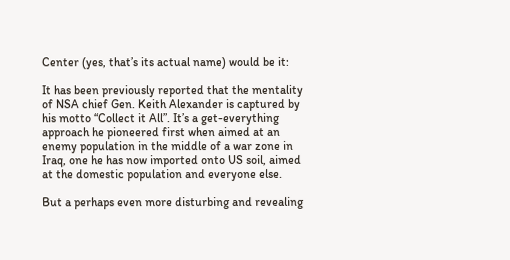Center (yes, that’s its actual name) would be it:

It has been previously reported that the mentality of NSA chief Gen. Keith Alexander is captured by his motto “Collect it All”. It’s a get-everything approach he pioneered first when aimed at an enemy population in the middle of a war zone in Iraq, one he has now imported onto US soil, aimed at the domestic population and everyone else.

But a perhaps even more disturbing and revealing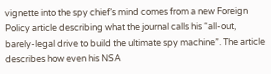vignette into the spy chief’s mind comes from a new Foreign Policy article describing what the journal calls his “all-out, barely-legal drive to build the ultimate spy machine”. The article describes how even his NSA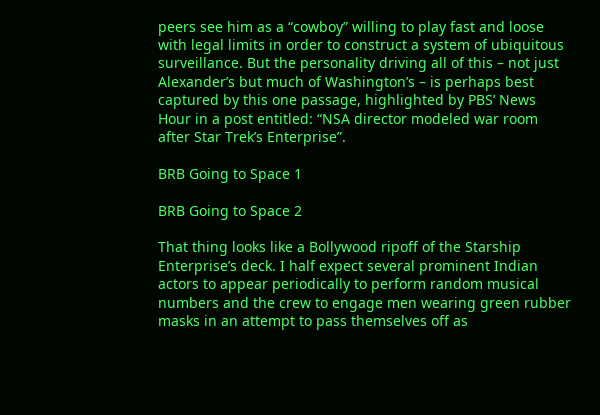peers see him as a “cowboy” willing to play fast and loose with legal limits in order to construct a system of ubiquitous surveillance. But the personality driving all of this – not just Alexander’s but much of Washington’s – is perhaps best captured by this one passage, highlighted by PBS’ News Hour in a post entitled: “NSA director modeled war room after Star Trek’s Enterprise”.

BRB Going to Space 1

BRB Going to Space 2

That thing looks like a Bollywood ripoff of the Starship Enterprise’s deck. I half expect several prominent Indian actors to appear periodically to perform random musical numbers and the crew to engage men wearing green rubber masks in an attempt to pass themselves off as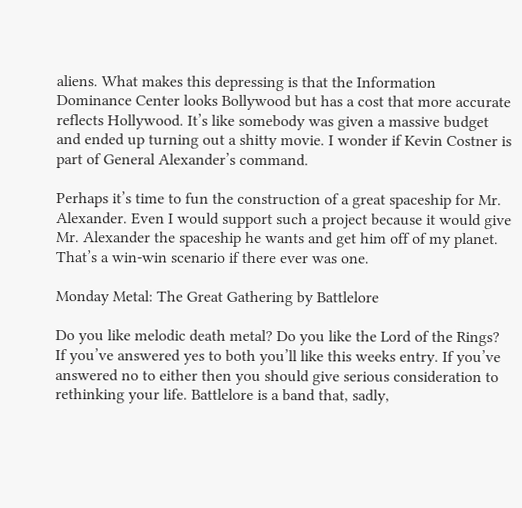aliens. What makes this depressing is that the Information Dominance Center looks Bollywood but has a cost that more accurate reflects Hollywood. It’s like somebody was given a massive budget and ended up turning out a shitty movie. I wonder if Kevin Costner is part of General Alexander’s command.

Perhaps it’s time to fun the construction of a great spaceship for Mr. Alexander. Even I would support such a project because it would give Mr. Alexander the spaceship he wants and get him off of my planet. That’s a win-win scenario if there ever was one.

Monday Metal: The Great Gathering by Battlelore

Do you like melodic death metal? Do you like the Lord of the Rings? If you’ve answered yes to both you’ll like this weeks entry. If you’ve answered no to either then you should give serious consideration to rethinking your life. Battlelore is a band that, sadly,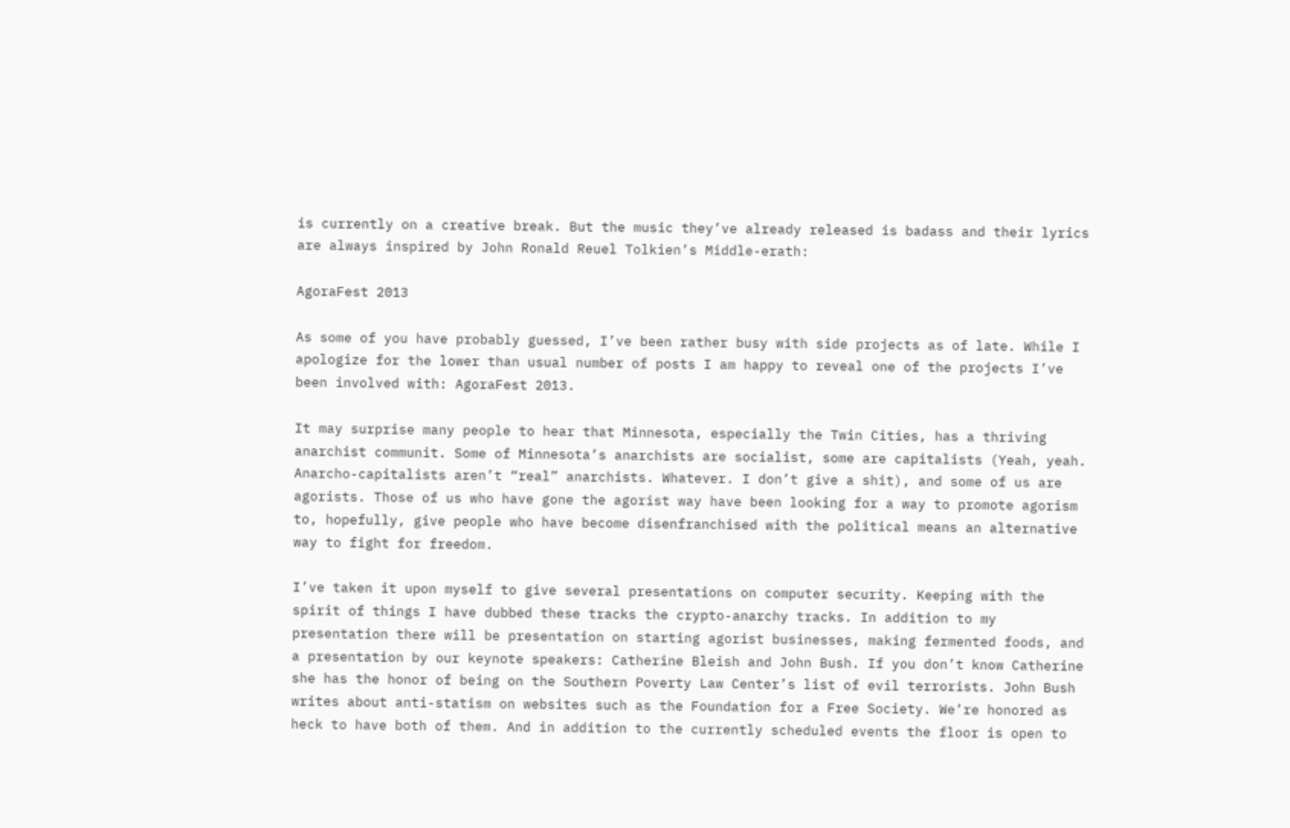is currently on a creative break. But the music they’ve already released is badass and their lyrics are always inspired by John Ronald Reuel Tolkien’s Middle-erath:

AgoraFest 2013

As some of you have probably guessed, I’ve been rather busy with side projects as of late. While I apologize for the lower than usual number of posts I am happy to reveal one of the projects I’ve been involved with: AgoraFest 2013.

It may surprise many people to hear that Minnesota, especially the Twin Cities, has a thriving anarchist communit. Some of Minnesota’s anarchists are socialist, some are capitalists (Yeah, yeah. Anarcho-capitalists aren’t “real” anarchists. Whatever. I don’t give a shit), and some of us are agorists. Those of us who have gone the agorist way have been looking for a way to promote agorism to, hopefully, give people who have become disenfranchised with the political means an alternative way to fight for freedom.

I’ve taken it upon myself to give several presentations on computer security. Keeping with the spirit of things I have dubbed these tracks the crypto-anarchy tracks. In addition to my presentation there will be presentation on starting agorist businesses, making fermented foods, and a presentation by our keynote speakers: Catherine Bleish and John Bush. If you don’t know Catherine she has the honor of being on the Southern Poverty Law Center’s list of evil terrorists. John Bush writes about anti-statism on websites such as the Foundation for a Free Society. We’re honored as heck to have both of them. And in addition to the currently scheduled events the floor is open to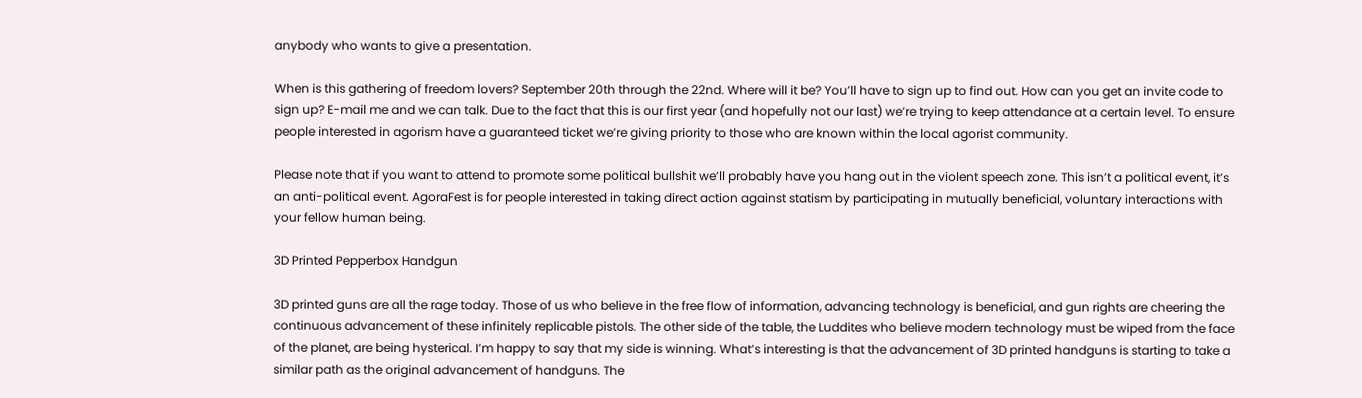anybody who wants to give a presentation.

When is this gathering of freedom lovers? September 20th through the 22nd. Where will it be? You’ll have to sign up to find out. How can you get an invite code to sign up? E-mail me and we can talk. Due to the fact that this is our first year (and hopefully not our last) we’re trying to keep attendance at a certain level. To ensure people interested in agorism have a guaranteed ticket we’re giving priority to those who are known within the local agorist community.

Please note that if you want to attend to promote some political bullshit we’ll probably have you hang out in the violent speech zone. This isn’t a political event, it’s an anti-political event. AgoraFest is for people interested in taking direct action against statism by participating in mutually beneficial, voluntary interactions with your fellow human being.

3D Printed Pepperbox Handgun

3D printed guns are all the rage today. Those of us who believe in the free flow of information, advancing technology is beneficial, and gun rights are cheering the continuous advancement of these infinitely replicable pistols. The other side of the table, the Luddites who believe modern technology must be wiped from the face of the planet, are being hysterical. I’m happy to say that my side is winning. What’s interesting is that the advancement of 3D printed handguns is starting to take a similar path as the original advancement of handguns. The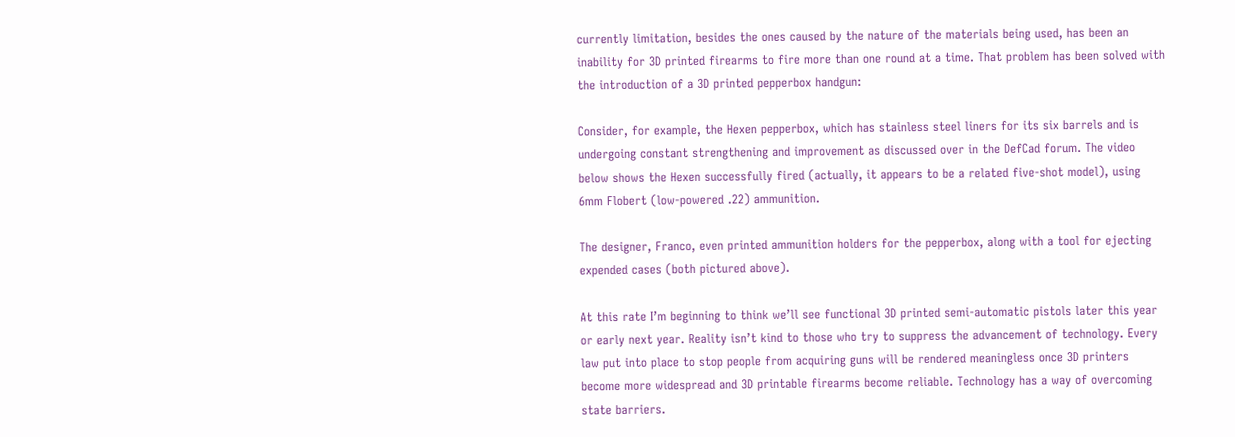currently limitation, besides the ones caused by the nature of the materials being used, has been an inability for 3D printed firearms to fire more than one round at a time. That problem has been solved with the introduction of a 3D printed pepperbox handgun:

Consider, for example, the Hexen pepperbox, which has stainless steel liners for its six barrels and is undergoing constant strengthening and improvement as discussed over in the DefCad forum. The video below shows the Hexen successfully fired (actually, it appears to be a related five-shot model), using 6mm Flobert (low-powered .22) ammunition.

The designer, Franco, even printed ammunition holders for the pepperbox, along with a tool for ejecting expended cases (both pictured above).

At this rate I’m beginning to think we’ll see functional 3D printed semi-automatic pistols later this year or early next year. Reality isn’t kind to those who try to suppress the advancement of technology. Every law put into place to stop people from acquiring guns will be rendered meaningless once 3D printers become more widespread and 3D printable firearms become reliable. Technology has a way of overcoming state barriers.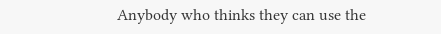Anybody who thinks they can use the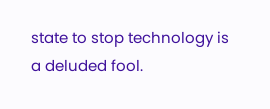state to stop technology is a deluded fool.